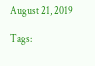August 21, 2019

Tags: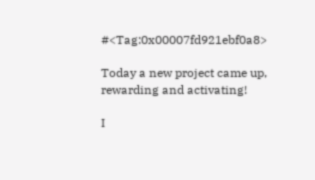#<Tag:0x00007fd921ebf0a8>

Today a new project came up, rewarding and activating!

I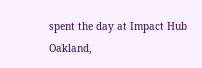spent the day at Impact Hub Oakland,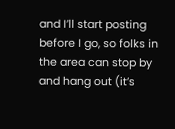and I’ll start posting before I go, so folks in the area can stop by and hang out (it’s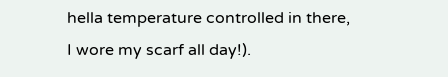hella temperature controlled in there, I wore my scarf all day!).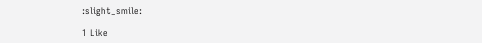:slight_smile:

1 Like